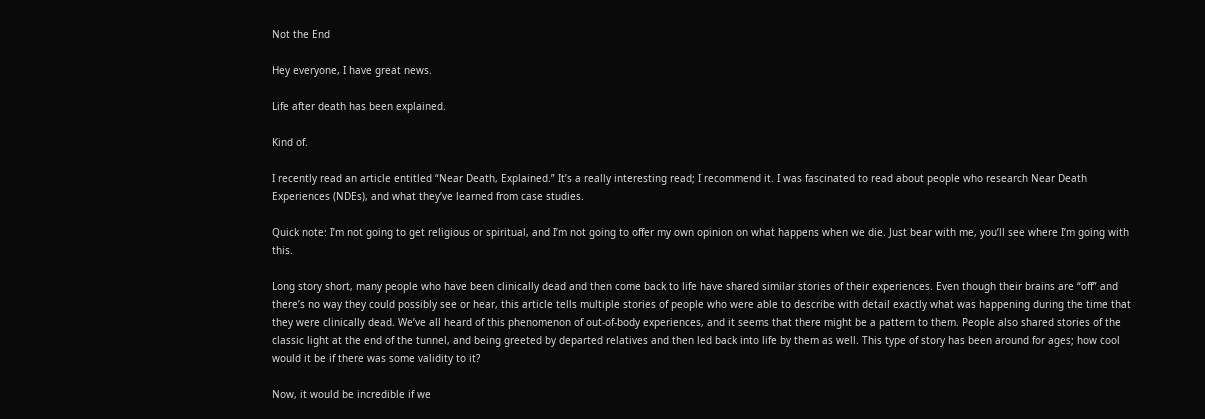Not the End

Hey everyone, I have great news.

Life after death has been explained.

Kind of.

I recently read an article entitled “Near Death, Explained.” It’s a really interesting read; I recommend it. I was fascinated to read about people who research Near Death Experiences (NDEs), and what they’ve learned from case studies.

Quick note: I’m not going to get religious or spiritual, and I’m not going to offer my own opinion on what happens when we die. Just bear with me, you’ll see where I’m going with this.

Long story short, many people who have been clinically dead and then come back to life have shared similar stories of their experiences. Even though their brains are “off” and there’s no way they could possibly see or hear, this article tells multiple stories of people who were able to describe with detail exactly what was happening during the time that they were clinically dead. We’ve all heard of this phenomenon of out-of-body experiences, and it seems that there might be a pattern to them. People also shared stories of the classic light at the end of the tunnel, and being greeted by departed relatives and then led back into life by them as well. This type of story has been around for ages; how cool would it be if there was some validity to it?

Now, it would be incredible if we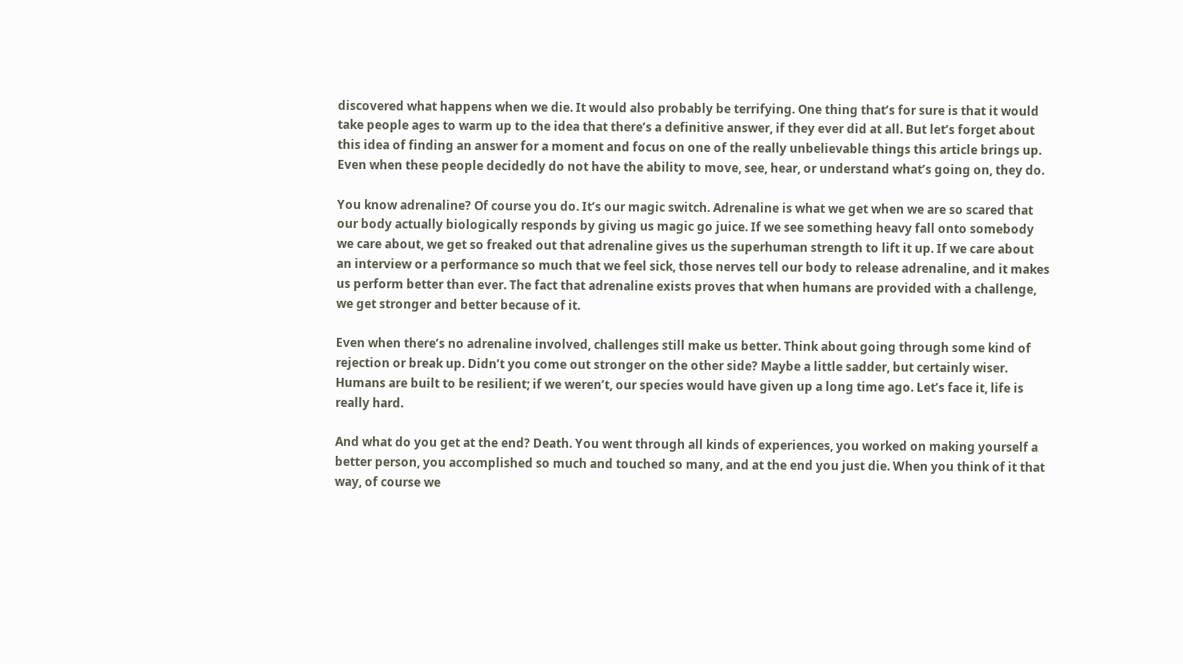discovered what happens when we die. It would also probably be terrifying. One thing that’s for sure is that it would take people ages to warm up to the idea that there’s a definitive answer, if they ever did at all. But let’s forget about this idea of finding an answer for a moment and focus on one of the really unbelievable things this article brings up. Even when these people decidedly do not have the ability to move, see, hear, or understand what’s going on, they do.

You know adrenaline? Of course you do. It’s our magic switch. Adrenaline is what we get when we are so scared that our body actually biologically responds by giving us magic go juice. If we see something heavy fall onto somebody we care about, we get so freaked out that adrenaline gives us the superhuman strength to lift it up. If we care about an interview or a performance so much that we feel sick, those nerves tell our body to release adrenaline, and it makes us perform better than ever. The fact that adrenaline exists proves that when humans are provided with a challenge, we get stronger and better because of it.

Even when there’s no adrenaline involved, challenges still make us better. Think about going through some kind of rejection or break up. Didn’t you come out stronger on the other side? Maybe a little sadder, but certainly wiser. Humans are built to be resilient; if we weren’t, our species would have given up a long time ago. Let’s face it, life is really hard.

And what do you get at the end? Death. You went through all kinds of experiences, you worked on making yourself a better person, you accomplished so much and touched so many, and at the end you just die. When you think of it that way, of course we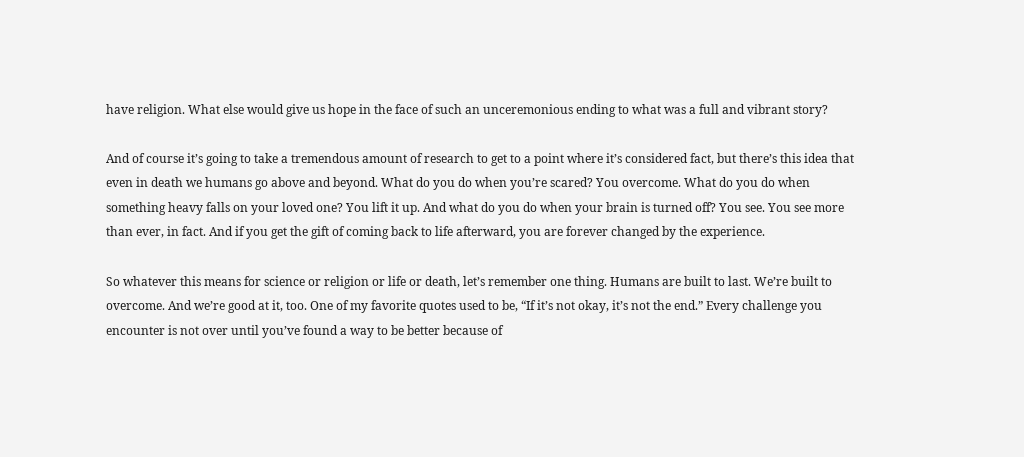have religion. What else would give us hope in the face of such an unceremonious ending to what was a full and vibrant story?

And of course it’s going to take a tremendous amount of research to get to a point where it’s considered fact, but there’s this idea that even in death we humans go above and beyond. What do you do when you’re scared? You overcome. What do you do when something heavy falls on your loved one? You lift it up. And what do you do when your brain is turned off? You see. You see more than ever, in fact. And if you get the gift of coming back to life afterward, you are forever changed by the experience.

So whatever this means for science or religion or life or death, let’s remember one thing. Humans are built to last. We’re built to overcome. And we’re good at it, too. One of my favorite quotes used to be, “If it’s not okay, it’s not the end.” Every challenge you encounter is not over until you’ve found a way to be better because of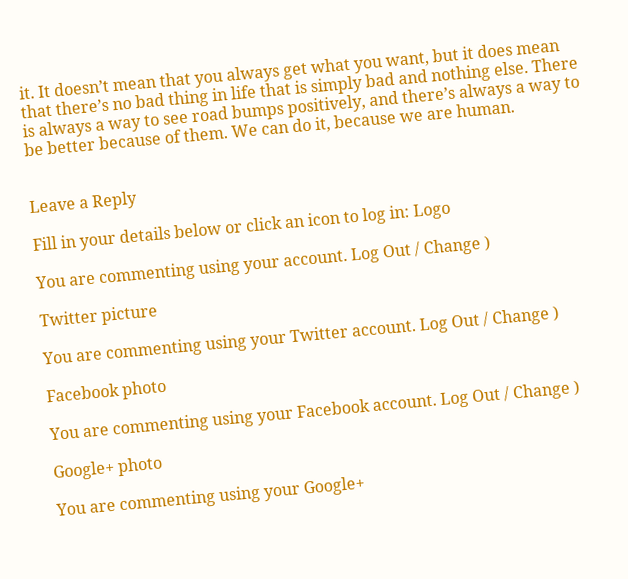it. It doesn’t mean that you always get what you want, but it does mean that there’s no bad thing in life that is simply bad and nothing else. There is always a way to see road bumps positively, and there’s always a way to be better because of them. We can do it, because we are human.


Leave a Reply

Fill in your details below or click an icon to log in: Logo

You are commenting using your account. Log Out / Change )

Twitter picture

You are commenting using your Twitter account. Log Out / Change )

Facebook photo

You are commenting using your Facebook account. Log Out / Change )

Google+ photo

You are commenting using your Google+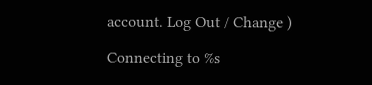account. Log Out / Change )

Connecting to %s